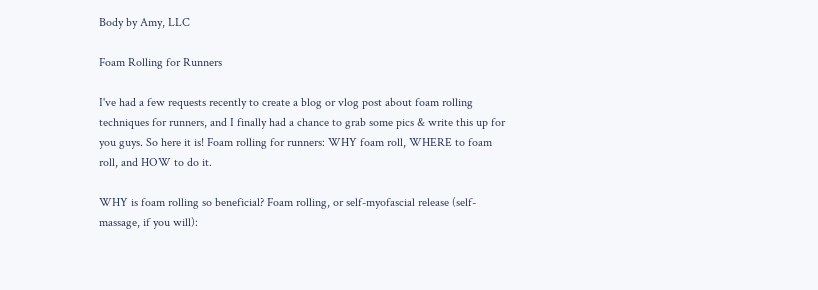Body by Amy, LLC

Foam Rolling for Runners

I've had a few requests recently to create a blog or vlog post about foam rolling techniques for runners, and I finally had a chance to grab some pics & write this up for you guys. So here it is! Foam rolling for runners: WHY foam roll, WHERE to foam roll, and HOW to do it.

WHY is foam rolling so beneficial? Foam rolling, or self-myofascial release (self-massage, if you will):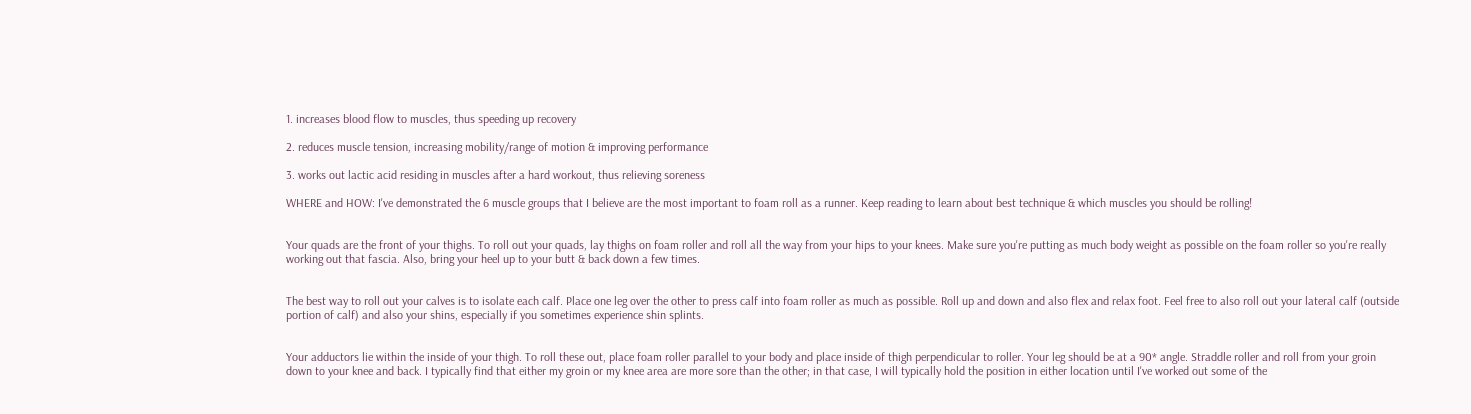1. increases blood flow to muscles, thus speeding up recovery

2. reduces muscle tension, increasing mobility/range of motion & improving performance

3. works out lactic acid residing in muscles after a hard workout, thus relieving soreness

WHERE and HOW: I've demonstrated the 6 muscle groups that I believe are the most important to foam roll as a runner. Keep reading to learn about best technique & which muscles you should be rolling!


Your quads are the front of your thighs. To roll out your quads, lay thighs on foam roller and roll all the way from your hips to your knees. Make sure you're putting as much body weight as possible on the foam roller so you're really working out that fascia. Also, bring your heel up to your butt & back down a few times.


The best way to roll out your calves is to isolate each calf. Place one leg over the other to press calf into foam roller as much as possible. Roll up and down and also flex and relax foot. Feel free to also roll out your lateral calf (outside portion of calf) and also your shins, especially if you sometimes experience shin splints.


Your adductors lie within the inside of your thigh. To roll these out, place foam roller parallel to your body and place inside of thigh perpendicular to roller. Your leg should be at a 90* angle. Straddle roller and roll from your groin down to your knee and back. I typically find that either my groin or my knee area are more sore than the other; in that case, I will typically hold the position in either location until I've worked out some of the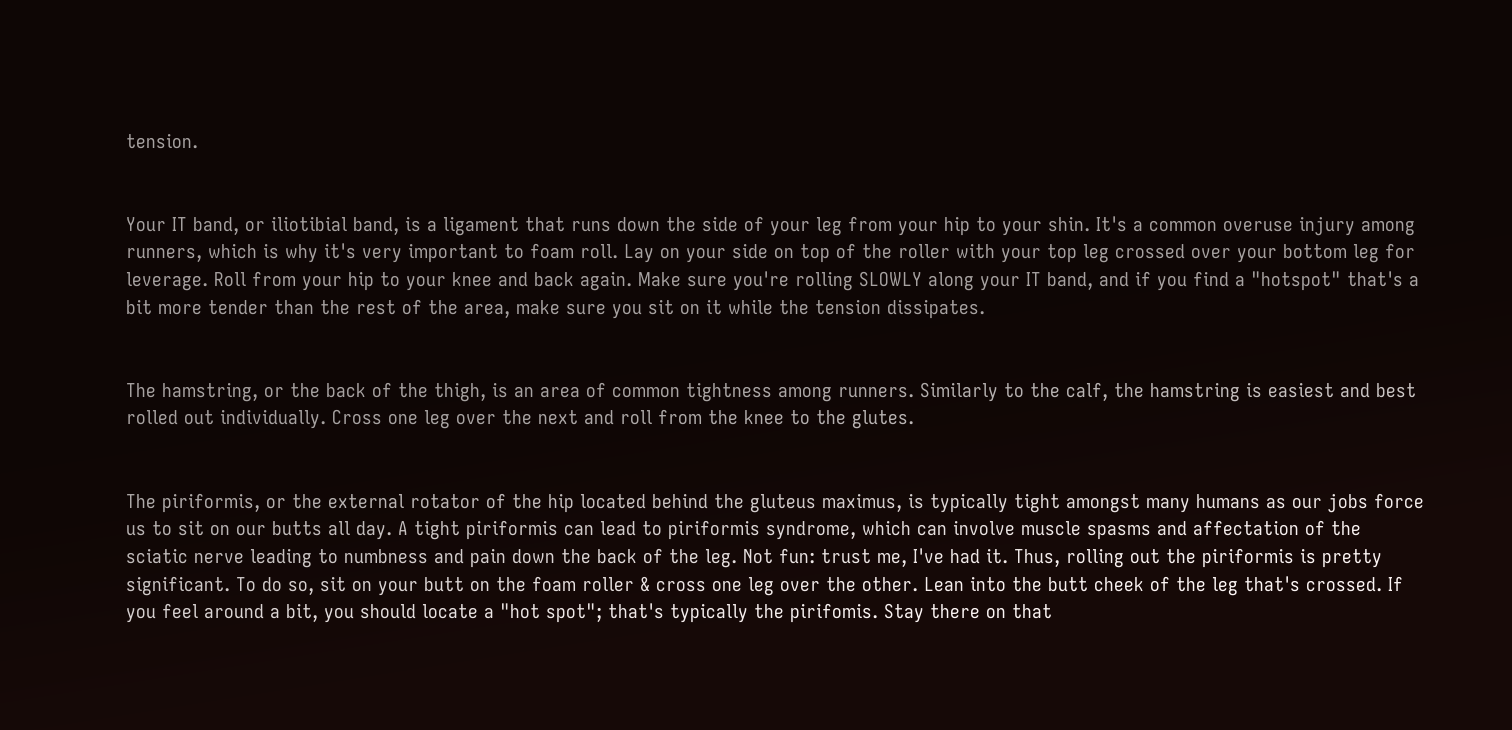tension.


Your IT band, or iliotibial band, is a ligament that runs down the side of your leg from your hip to your shin. It's a common overuse injury among runners, which is why it's very important to foam roll. Lay on your side on top of the roller with your top leg crossed over your bottom leg for leverage. Roll from your hip to your knee and back again. Make sure you're rolling SLOWLY along your IT band, and if you find a "hotspot" that's a bit more tender than the rest of the area, make sure you sit on it while the tension dissipates.


The hamstring, or the back of the thigh, is an area of common tightness among runners. Similarly to the calf, the hamstring is easiest and best rolled out individually. Cross one leg over the next and roll from the knee to the glutes.


The piriformis, or the external rotator of the hip located behind the gluteus maximus, is typically tight amongst many humans as our jobs force us to sit on our butts all day. A tight piriformis can lead to piriformis syndrome, which can involve muscle spasms and affectation of the sciatic nerve leading to numbness and pain down the back of the leg. Not fun: trust me, I've had it. Thus, rolling out the piriformis is pretty significant. To do so, sit on your butt on the foam roller & cross one leg over the other. Lean into the butt cheek of the leg that's crossed. If you feel around a bit, you should locate a "hot spot"; that's typically the pirifomis. Stay there on that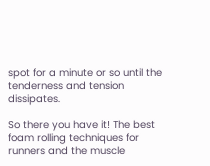spot for a minute or so until the tenderness and tension dissipates.

So there you have it! The best foam rolling techniques for runners and the muscle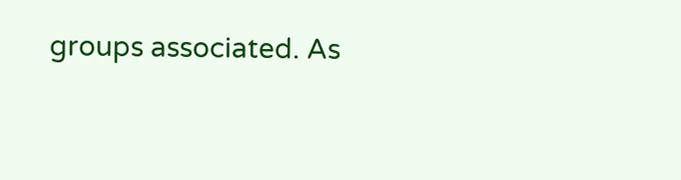groups associated. As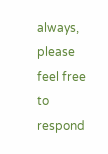always, please feel free to respond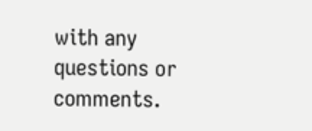with any questions or comments.